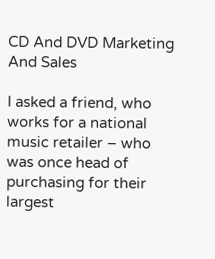CD And DVD Marketing And Sales

I asked a friend, who works for a national music retailer – who was once head of purchasing for their largest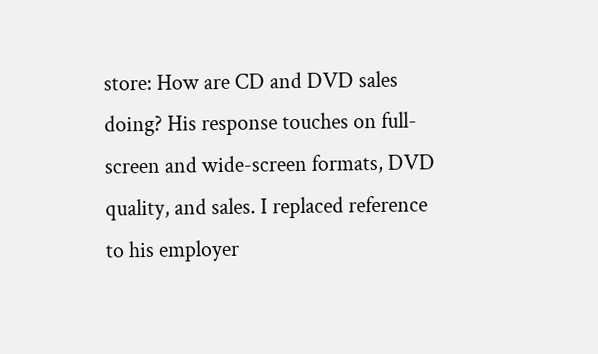store: How are CD and DVD sales doing? His response touches on full-screen and wide-screen formats, DVD quality, and sales. I replaced reference to his employer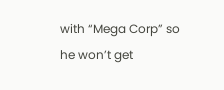with “Mega Corp” so he won’t get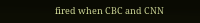fired when CBC and CNN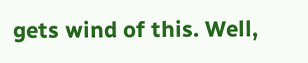gets wind of this. Well,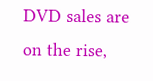DVD sales are on the rise,